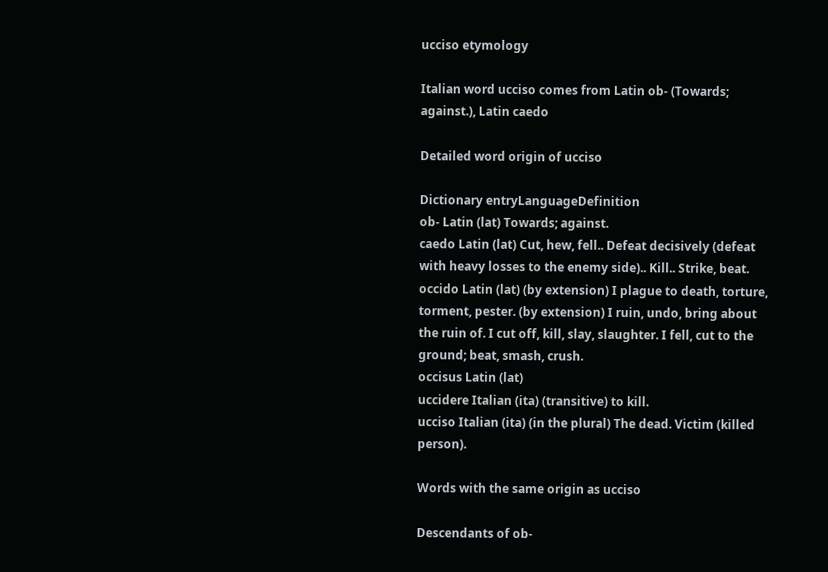ucciso etymology

Italian word ucciso comes from Latin ob- (Towards; against.), Latin caedo

Detailed word origin of ucciso

Dictionary entryLanguageDefinition
ob- Latin (lat) Towards; against.
caedo Latin (lat) Cut, hew, fell.. Defeat decisively (defeat with heavy losses to the enemy side).. Kill.. Strike, beat.
occido Latin (lat) (by extension) I plague to death, torture, torment, pester. (by extension) I ruin, undo, bring about the ruin of. I cut off, kill, slay, slaughter. I fell, cut to the ground; beat, smash, crush.
occisus Latin (lat)
uccidere Italian (ita) (transitive) to kill.
ucciso Italian (ita) (in the plural) The dead. Victim (killed person).

Words with the same origin as ucciso

Descendants of ob-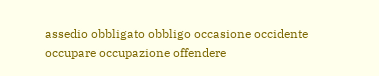assedio obbligato obbligo occasione occidente occupare occupazione offendere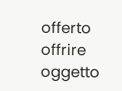offerto offrire oggetto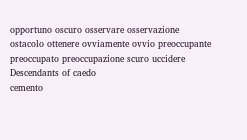opportuno oscuro osservare osservazione ostacolo ottenere ovviamente ovvio preoccupante preoccupato preoccupazione scuro uccidere
Descendants of caedo
cemento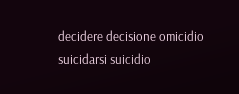decidere decisione omicidio suicidarsi suicidio